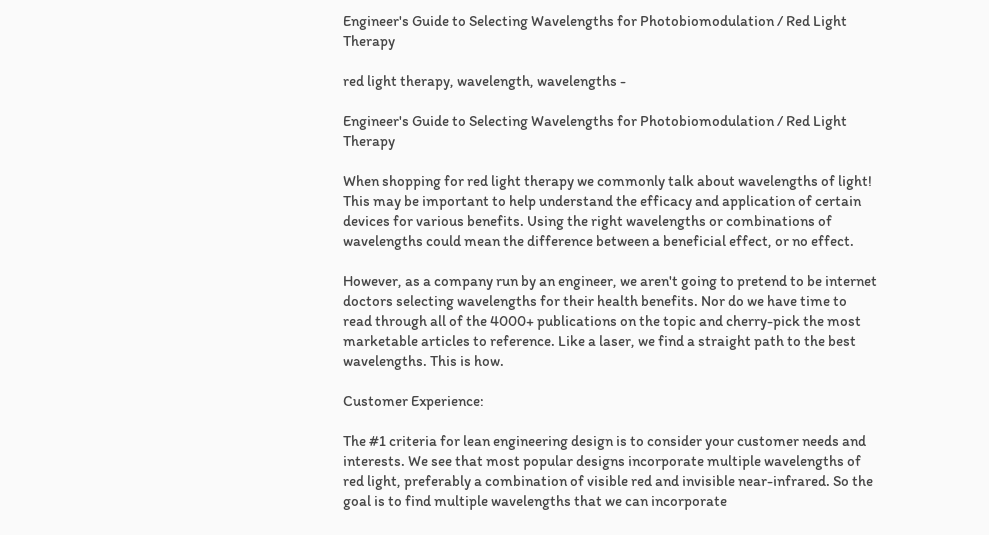Engineer's Guide to Selecting Wavelengths for Photobiomodulation / Red Light Therapy

red light therapy, wavelength, wavelengths -

Engineer's Guide to Selecting Wavelengths for Photobiomodulation / Red Light Therapy

When shopping for red light therapy we commonly talk about wavelengths of light! This may be important to help understand the efficacy and application of certain devices for various benefits. Using the right wavelengths or combinations of wavelengths could mean the difference between a beneficial effect, or no effect.

However, as a company run by an engineer, we aren't going to pretend to be internet doctors selecting wavelengths for their health benefits. Nor do we have time to read through all of the 4000+ publications on the topic and cherry-pick the most marketable articles to reference. Like a laser, we find a straight path to the best wavelengths. This is how.

Customer Experience:

The #1 criteria for lean engineering design is to consider your customer needs and interests. We see that most popular designs incorporate multiple wavelengths of red light, preferably a combination of visible red and invisible near-infrared. So the goal is to find multiple wavelengths that we can incorporate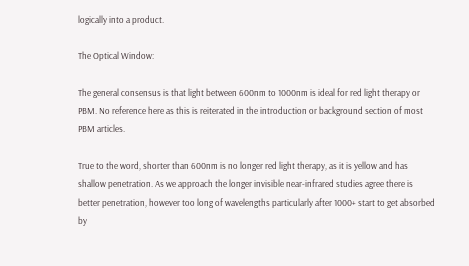logically into a product.

The Optical Window:

The general consensus is that light between 600nm to 1000nm is ideal for red light therapy or PBM. No reference here as this is reiterated in the introduction or background section of most PBM articles.

True to the word, shorter than 600nm is no longer red light therapy, as it is yellow and has shallow penetration. As we approach the longer invisible near-infrared studies agree there is better penetration, however too long of wavelengths particularly after 1000+ start to get absorbed by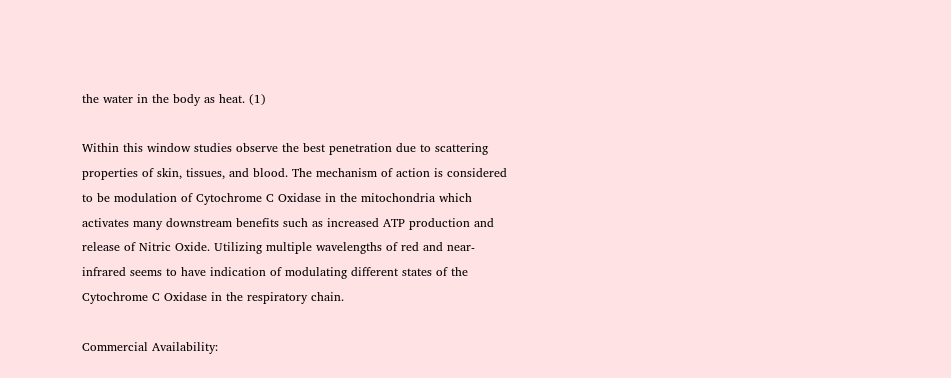the water in the body as heat. (1)

Within this window studies observe the best penetration due to scattering properties of skin, tissues, and blood. The mechanism of action is considered to be modulation of Cytochrome C Oxidase in the mitochondria which activates many downstream benefits such as increased ATP production and release of Nitric Oxide. Utilizing multiple wavelengths of red and near-infrared seems to have indication of modulating different states of the Cytochrome C Oxidase in the respiratory chain.

Commercial Availability: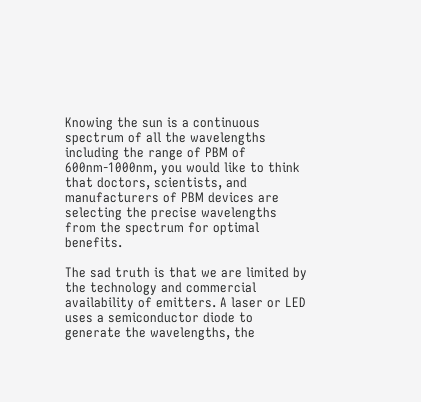Knowing the sun is a continuous spectrum of all the wavelengths including the range of PBM of 600nm-1000nm, you would like to think that doctors, scientists, and manufacturers of PBM devices are selecting the precise wavelengths from the spectrum for optimal benefits.

The sad truth is that we are limited by the technology and commercial availability of emitters. A laser or LED uses a semiconductor diode to generate the wavelengths, the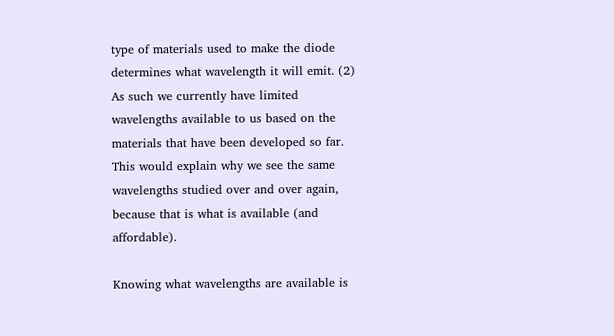type of materials used to make the diode determines what wavelength it will emit. (2) As such we currently have limited wavelengths available to us based on the materials that have been developed so far. This would explain why we see the same wavelengths studied over and over again, because that is what is available (and affordable).

Knowing what wavelengths are available is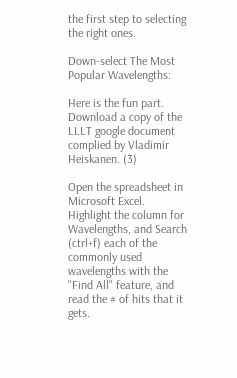the first step to selecting the right ones.

Down-select The Most Popular Wavelengths:

Here is the fun part. Download a copy of the LLLT google document complied by Vladimir Heiskanen. (3)

Open the spreadsheet in Microsoft Excel. Highlight the column for Wavelengths, and Search (ctrl+f) each of the commonly used wavelengths with the "Find All" feature, and read the # of hits that it gets.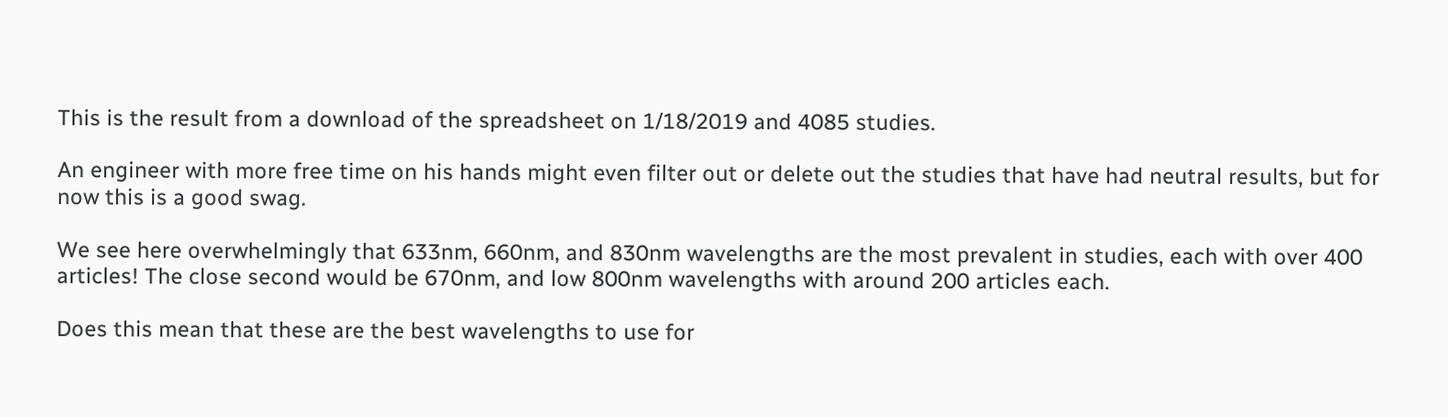This is the result from a download of the spreadsheet on 1/18/2019 and 4085 studies.

An engineer with more free time on his hands might even filter out or delete out the studies that have had neutral results, but for now this is a good swag.

We see here overwhelmingly that 633nm, 660nm, and 830nm wavelengths are the most prevalent in studies, each with over 400 articles! The close second would be 670nm, and low 800nm wavelengths with around 200 articles each.

Does this mean that these are the best wavelengths to use for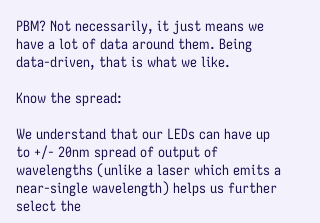PBM? Not necessarily, it just means we have a lot of data around them. Being data-driven, that is what we like.

Know the spread:

We understand that our LEDs can have up to +/- 20nm spread of output of wavelengths (unlike a laser which emits a near-single wavelength) helps us further select the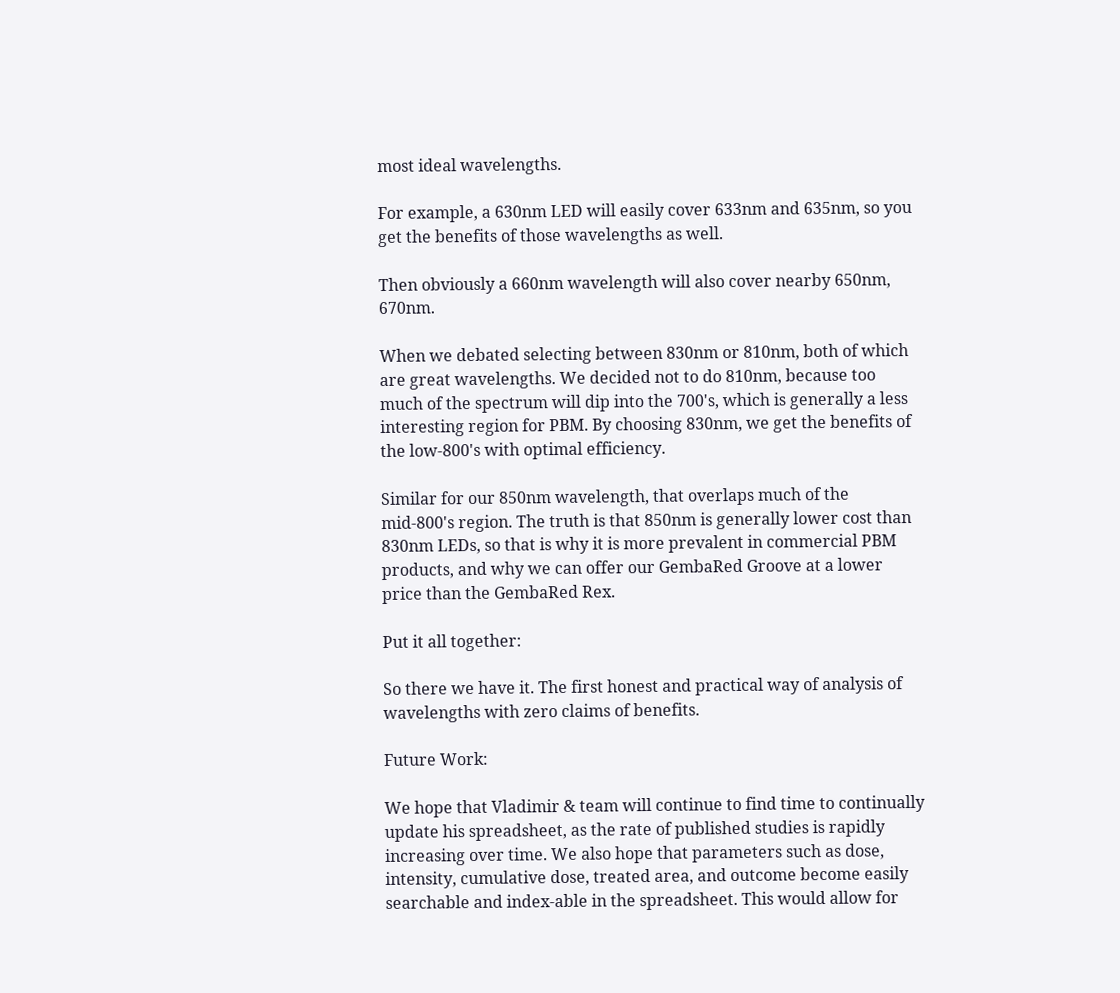most ideal wavelengths.

For example, a 630nm LED will easily cover 633nm and 635nm, so you get the benefits of those wavelengths as well.

Then obviously a 660nm wavelength will also cover nearby 650nm, 670nm.

When we debated selecting between 830nm or 810nm, both of which are great wavelengths. We decided not to do 810nm, because too much of the spectrum will dip into the 700's, which is generally a less interesting region for PBM. By choosing 830nm, we get the benefits of the low-800's with optimal efficiency.

Similar for our 850nm wavelength, that overlaps much of the mid-800's region. The truth is that 850nm is generally lower cost than 830nm LEDs, so that is why it is more prevalent in commercial PBM products, and why we can offer our GembaRed Groove at a lower price than the GembaRed Rex.

Put it all together:

So there we have it. The first honest and practical way of analysis of wavelengths with zero claims of benefits.

Future Work:

We hope that Vladimir & team will continue to find time to continually update his spreadsheet, as the rate of published studies is rapidly increasing over time. We also hope that parameters such as dose, intensity, cumulative dose, treated area, and outcome become easily searchable and index-able in the spreadsheet. This would allow for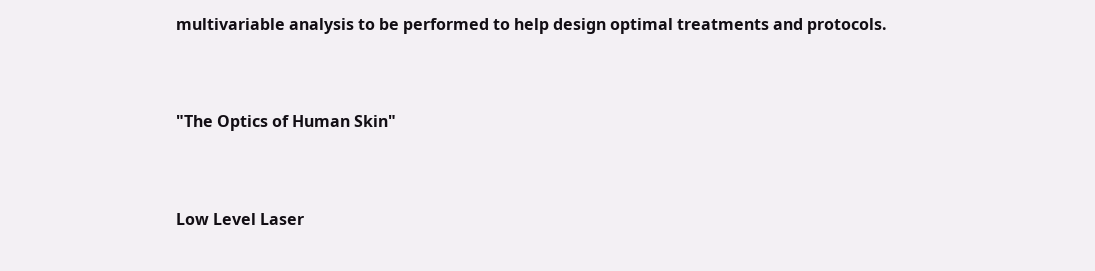multivariable analysis to be performed to help design optimal treatments and protocols.



"The Optics of Human Skin"



Low Level Laser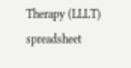Therapy (LLLT) spreadsheet